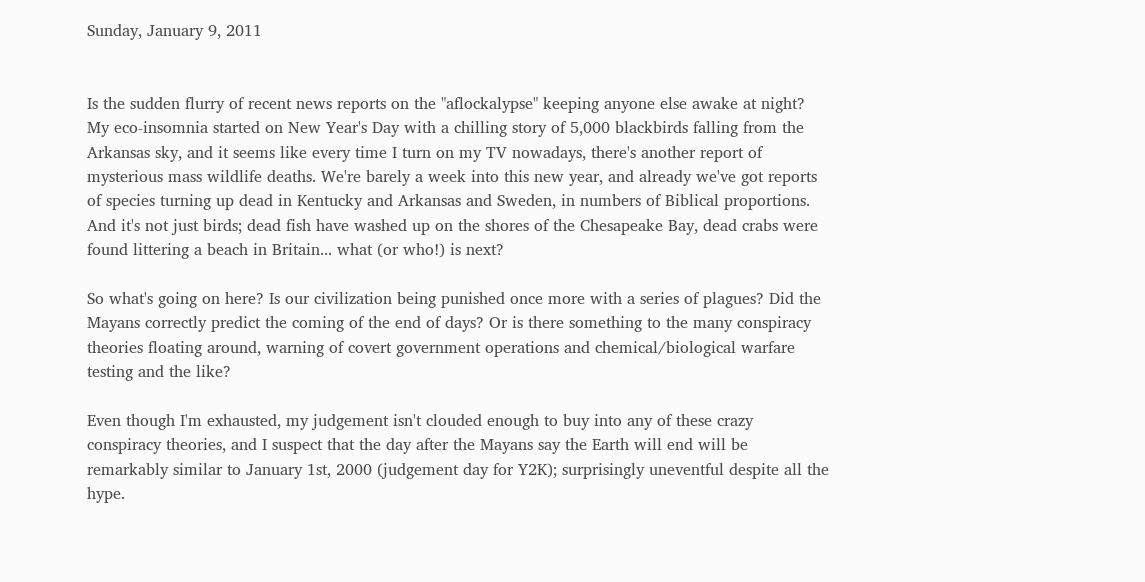Sunday, January 9, 2011


Is the sudden flurry of recent news reports on the "aflockalypse" keeping anyone else awake at night? My eco-insomnia started on New Year's Day with a chilling story of 5,000 blackbirds falling from the Arkansas sky, and it seems like every time I turn on my TV nowadays, there's another report of mysterious mass wildlife deaths. We're barely a week into this new year, and already we've got reports of species turning up dead in Kentucky and Arkansas and Sweden, in numbers of Biblical proportions. And it's not just birds; dead fish have washed up on the shores of the Chesapeake Bay, dead crabs were found littering a beach in Britain... what (or who!) is next?

So what's going on here? Is our civilization being punished once more with a series of plagues? Did the Mayans correctly predict the coming of the end of days? Or is there something to the many conspiracy theories floating around, warning of covert government operations and chemical/biological warfare testing and the like?

Even though I'm exhausted, my judgement isn't clouded enough to buy into any of these crazy conspiracy theories, and I suspect that the day after the Mayans say the Earth will end will be remarkably similar to January 1st, 2000 (judgement day for Y2K); surprisingly uneventful despite all the hype.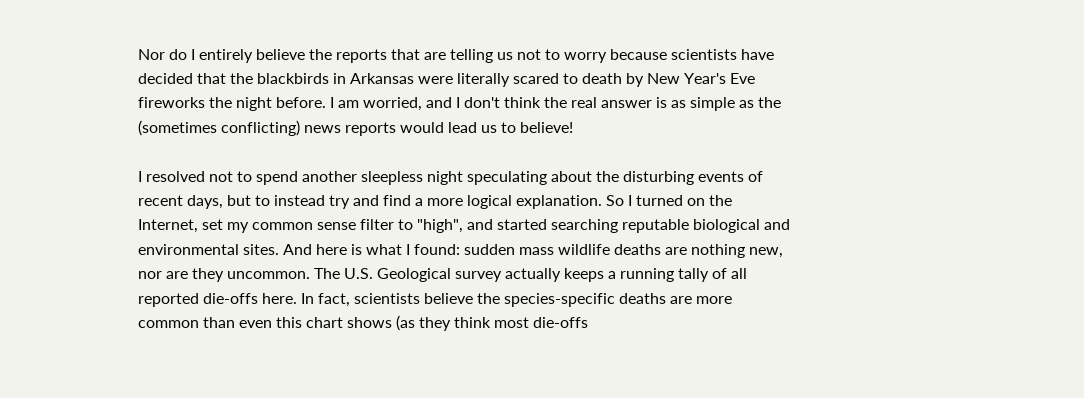Nor do I entirely believe the reports that are telling us not to worry because scientists have decided that the blackbirds in Arkansas were literally scared to death by New Year's Eve fireworks the night before. I am worried, and I don't think the real answer is as simple as the (sometimes conflicting) news reports would lead us to believe!

I resolved not to spend another sleepless night speculating about the disturbing events of recent days, but to instead try and find a more logical explanation. So I turned on the Internet, set my common sense filter to "high", and started searching reputable biological and environmental sites. And here is what I found: sudden mass wildlife deaths are nothing new, nor are they uncommon. The U.S. Geological survey actually keeps a running tally of all reported die-offs here. In fact, scientists believe the species-specific deaths are more common than even this chart shows (as they think most die-offs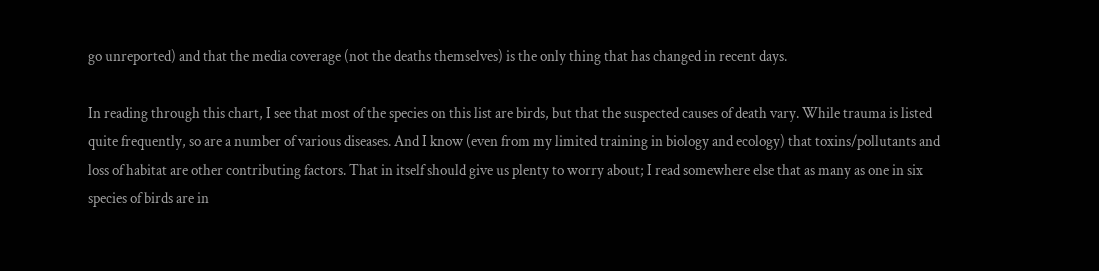go unreported) and that the media coverage (not the deaths themselves) is the only thing that has changed in recent days.

In reading through this chart, I see that most of the species on this list are birds, but that the suspected causes of death vary. While trauma is listed quite frequently, so are a number of various diseases. And I know (even from my limited training in biology and ecology) that toxins/pollutants and loss of habitat are other contributing factors. That in itself should give us plenty to worry about; I read somewhere else that as many as one in six species of birds are in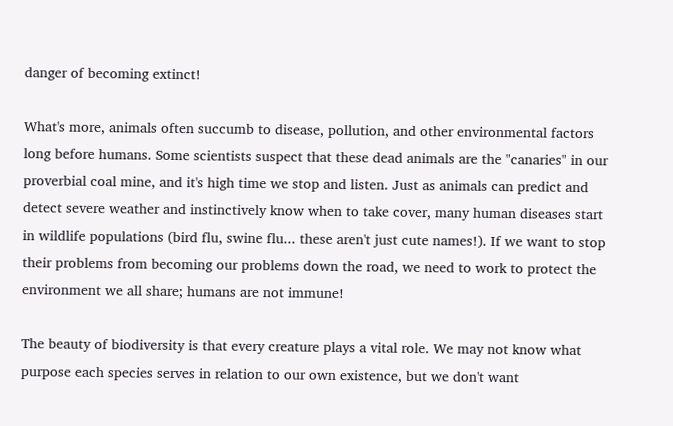danger of becoming extinct!

What's more, animals often succumb to disease, pollution, and other environmental factors long before humans. Some scientists suspect that these dead animals are the "canaries" in our proverbial coal mine, and it's high time we stop and listen. Just as animals can predict and detect severe weather and instinctively know when to take cover, many human diseases start in wildlife populations (bird flu, swine flu... these aren't just cute names!). If we want to stop their problems from becoming our problems down the road, we need to work to protect the environment we all share; humans are not immune!

The beauty of biodiversity is that every creature plays a vital role. We may not know what purpose each species serves in relation to our own existence, but we don't want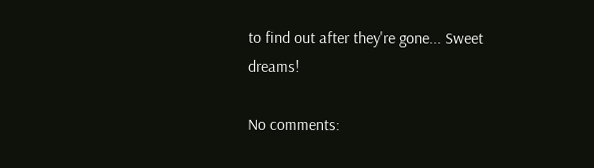to find out after they're gone... Sweet dreams!

No comments: